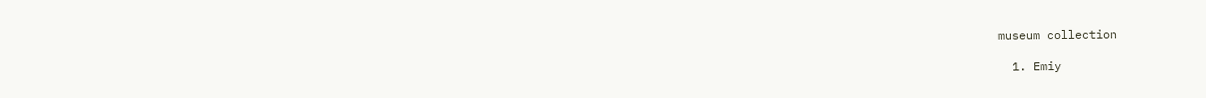museum collection

  1. Emiy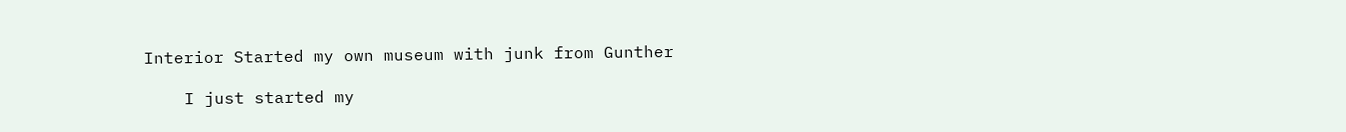Interior Started my own museum with junk from Gunther

    I just started my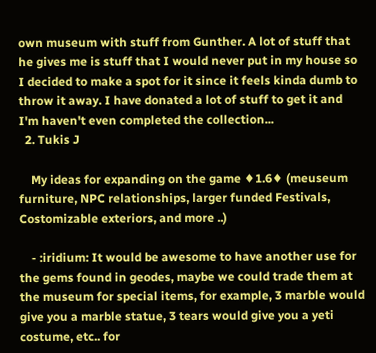own museum with stuff from Gunther. A lot of stuff that he gives me is stuff that I would never put in my house so I decided to make a spot for it since it feels kinda dumb to throw it away. I have donated a lot of stuff to get it and I'm haven't even completed the collection...
  2. Tukis J

    My ideas for expanding on the game ♦1.6♦ (meuseum furniture, NPC relationships, larger funded Festivals, Costomizable exteriors, and more ..)

    - :iridium: It would be awesome to have another use for the gems found in geodes, maybe we could trade them at the museum for special items, for example, 3 marble would give you a marble statue, 3 tears would give you a yeti costume, etc.. for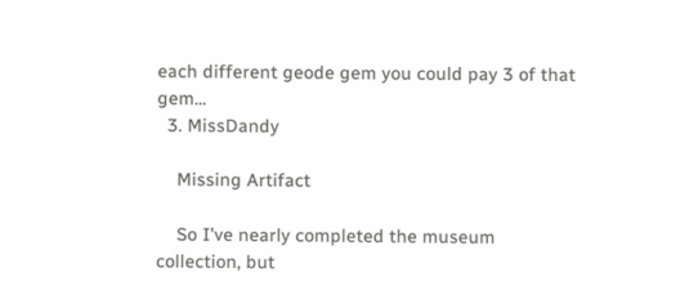each different geode gem you could pay 3 of that gem...
  3. MissDandy

    Missing Artifact

    So I've nearly completed the museum collection, but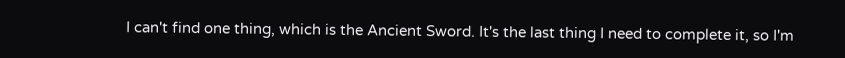I can't find one thing, which is the Ancient Sword. It's the last thing I need to complete it, so I'm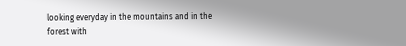looking everyday in the mountains and in the forest with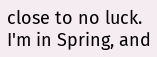close to no luck. I'm in Spring, and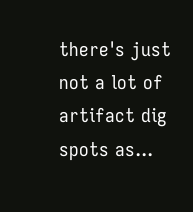there's just not a lot of artifact dig spots as...